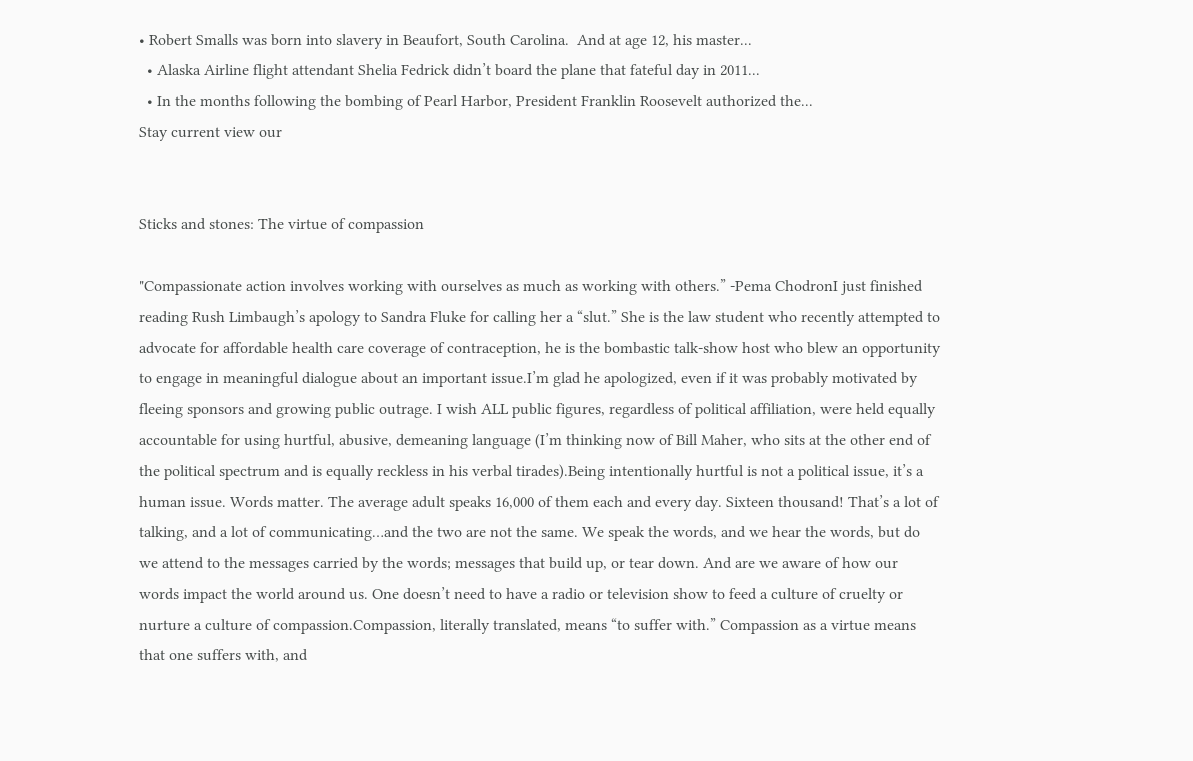• Robert Smalls was born into slavery in Beaufort, South Carolina.  And at age 12, his master...
  • Alaska Airline flight attendant Shelia Fedrick didn’t board the plane that fateful day in 2011...
  • In the months following the bombing of Pearl Harbor, President Franklin Roosevelt authorized the...
Stay current view our


Sticks and stones: The virtue of compassion

"Compassionate action involves working with ourselves as much as working with others.” -Pema ChodronI just finished reading Rush Limbaugh’s apology to Sandra Fluke for calling her a “slut.” She is the law student who recently attempted to advocate for affordable health care coverage of contraception, he is the bombastic talk-show host who blew an opportunity to engage in meaningful dialogue about an important issue.I’m glad he apologized, even if it was probably motivated by fleeing sponsors and growing public outrage. I wish ALL public figures, regardless of political affiliation, were held equally accountable for using hurtful, abusive, demeaning language (I’m thinking now of Bill Maher, who sits at the other end of the political spectrum and is equally reckless in his verbal tirades).Being intentionally hurtful is not a political issue, it’s a human issue. Words matter. The average adult speaks 16,000 of them each and every day. Sixteen thousand! That’s a lot of talking, and a lot of communicating…and the two are not the same. We speak the words, and we hear the words, but do we attend to the messages carried by the words; messages that build up, or tear down. And are we aware of how our words impact the world around us. One doesn’t need to have a radio or television show to feed a culture of cruelty or nurture a culture of compassion.Compassion, literally translated, means “to suffer with.” Compassion as a virtue means that one suffers with, and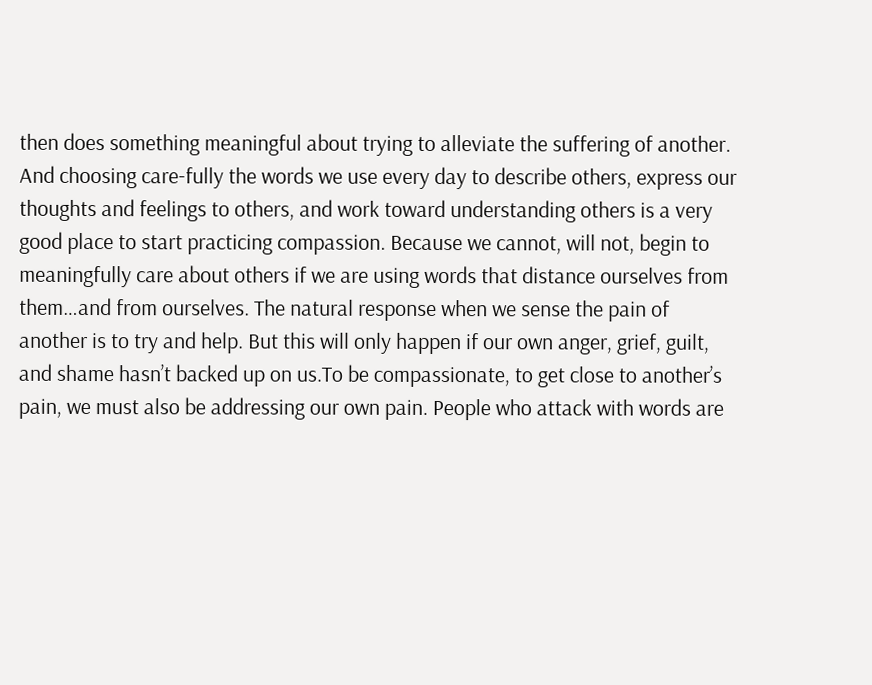then does something meaningful about trying to alleviate the suffering of another. And choosing care-fully the words we use every day to describe others, express our thoughts and feelings to others, and work toward understanding others is a very good place to start practicing compassion. Because we cannot, will not, begin to meaningfully care about others if we are using words that distance ourselves from them…and from ourselves. The natural response when we sense the pain of another is to try and help. But this will only happen if our own anger, grief, guilt, and shame hasn’t backed up on us.To be compassionate, to get close to another’s pain, we must also be addressing our own pain. People who attack with words are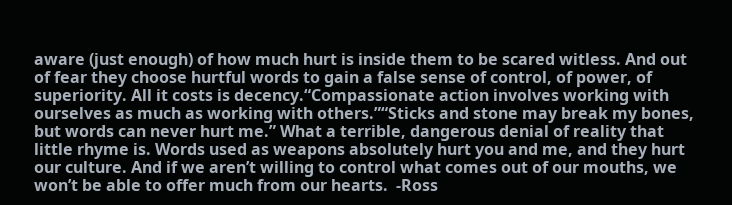aware (just enough) of how much hurt is inside them to be scared witless. And out of fear they choose hurtful words to gain a false sense of control, of power, of superiority. All it costs is decency.“Compassionate action involves working with ourselves as much as working with others.”“Sticks and stone may break my bones, but words can never hurt me.” What a terrible, dangerous denial of reality that little rhyme is. Words used as weapons absolutely hurt you and me, and they hurt our culture. And if we aren’t willing to control what comes out of our mouths, we won’t be able to offer much from our hearts.  -Ross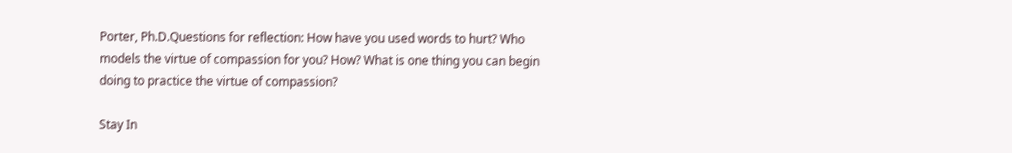Porter, Ph.D.Questions for reflection: How have you used words to hurt? Who models the virtue of compassion for you? How? What is one thing you can begin doing to practice the virtue of compassion?

Stay In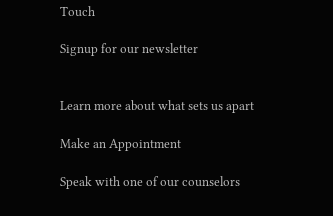Touch

Signup for our newsletter


Learn more about what sets us apart

Make an Appointment

Speak with one of our counselors